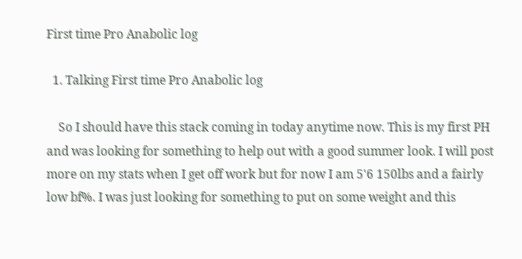First time Pro Anabolic log

  1. Talking First time Pro Anabolic log

    So I should have this stack coming in today anytime now. This is my first PH and was looking for something to help out with a good summer look. I will post more on my stats when I get off work but for now I am 5'6 150lbs and a fairly low bf%. I was just looking for something to put on some weight and this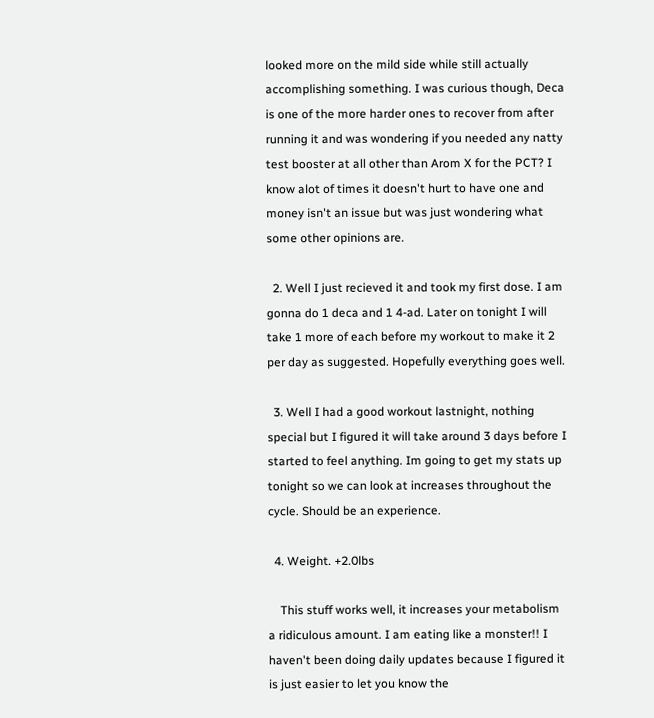looked more on the mild side while still actually accomplishing something. I was curious though, Deca is one of the more harder ones to recover from after running it and was wondering if you needed any natty test booster at all other than Arom X for the PCT? I know alot of times it doesn't hurt to have one and money isn't an issue but was just wondering what some other opinions are.

  2. Well I just recieved it and took my first dose. I am gonna do 1 deca and 1 4-ad. Later on tonight I will take 1 more of each before my workout to make it 2 per day as suggested. Hopefully everything goes well.

  3. Well I had a good workout lastnight, nothing special but I figured it will take around 3 days before I started to feel anything. Im going to get my stats up tonight so we can look at increases throughout the cycle. Should be an experience.

  4. Weight. +2.0lbs

    This stuff works well, it increases your metabolism a ridiculous amount. I am eating like a monster!! I haven't been doing daily updates because I figured it is just easier to let you know the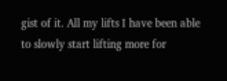gist of it. All my lifts I have been able to slowly start lifting more for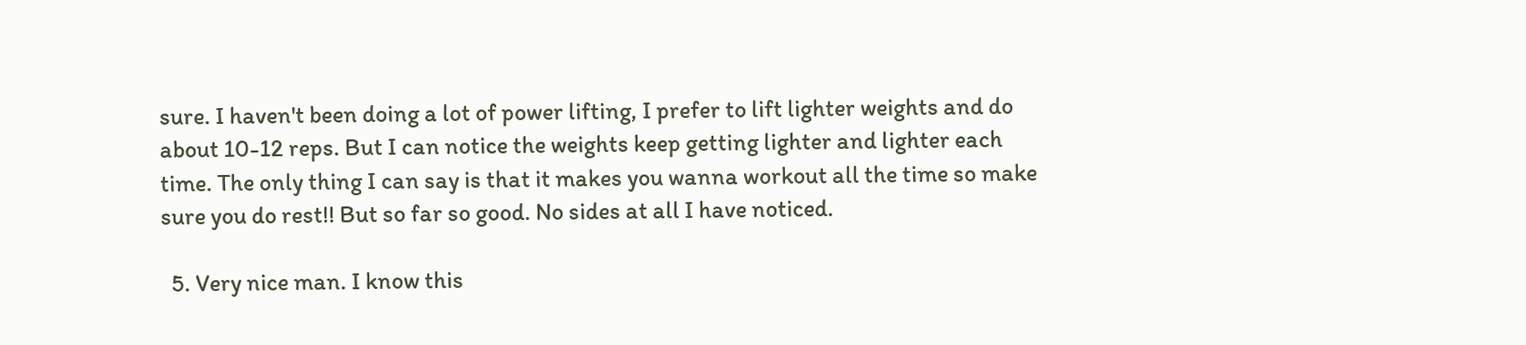sure. I haven't been doing a lot of power lifting, I prefer to lift lighter weights and do about 10-12 reps. But I can notice the weights keep getting lighter and lighter each time. The only thing I can say is that it makes you wanna workout all the time so make sure you do rest!! But so far so good. No sides at all I have noticed.

  5. Very nice man. I know this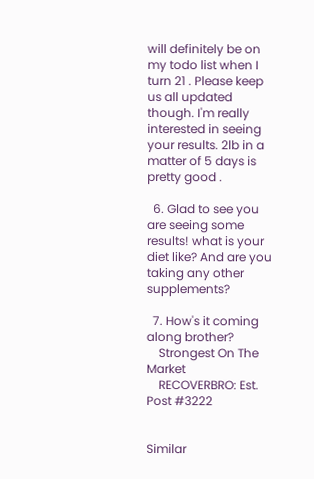will definitely be on my todo list when I turn 21 . Please keep us all updated though. I'm really interested in seeing your results. 2lb in a matter of 5 days is pretty good .

  6. Glad to see you are seeing some results! what is your diet like? And are you taking any other supplements?

  7. How's it coming along brother?
    Strongest On The Market
    RECOVERBRO: Est. Post #3222


Similar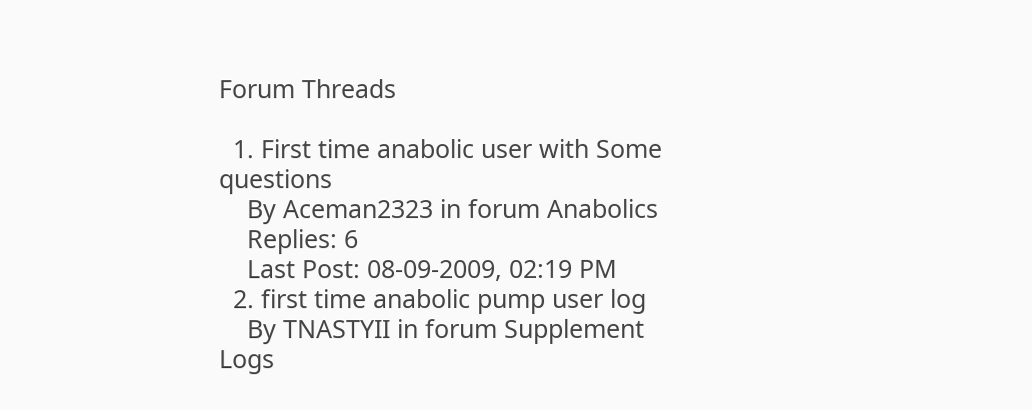Forum Threads

  1. First time anabolic user with Some questions
    By Aceman2323 in forum Anabolics
    Replies: 6
    Last Post: 08-09-2009, 02:19 PM
  2. first time anabolic pump user log
    By TNASTYII in forum Supplement Logs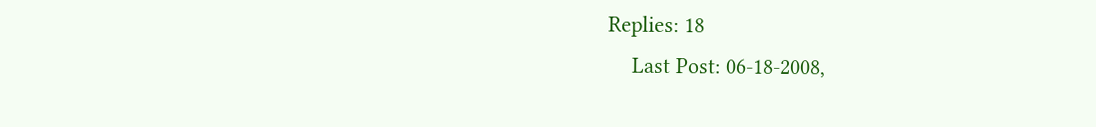Replies: 18
    Last Post: 06-18-2008,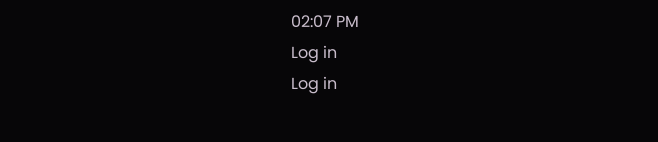02:07 PM
Log in
Log in